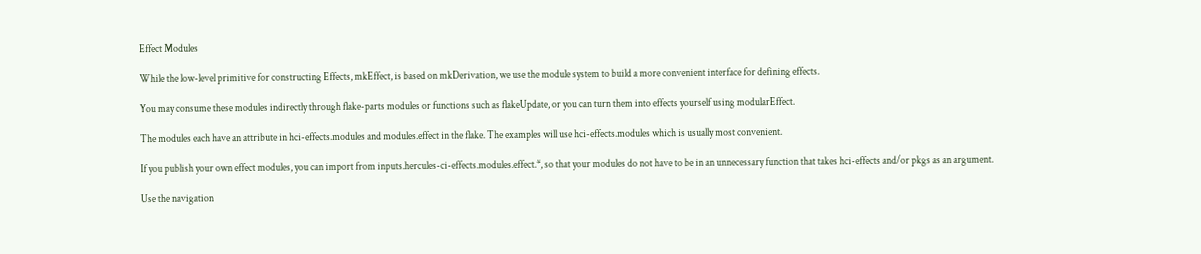Effect Modules

While the low-level primitive for constructing Effects, mkEffect, is based on mkDerivation, we use the module system to build a more convenient interface for defining effects.

You may consume these modules indirectly through flake-parts modules or functions such as flakeUpdate, or you can turn them into effects yourself using modularEffect.

The modules each have an attribute in hci-effects.modules and modules.effect in the flake. The examples will use hci-effects.modules which is usually most convenient.

If you publish your own effect modules, you can import from inputs.hercules-ci-effects.modules.effect.*, so that your modules do not have to be in an unnecessary function that takes hci-effects and/or pkgs as an argument.

Use the navigation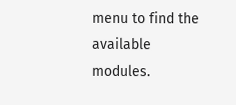menu to find the available modules.